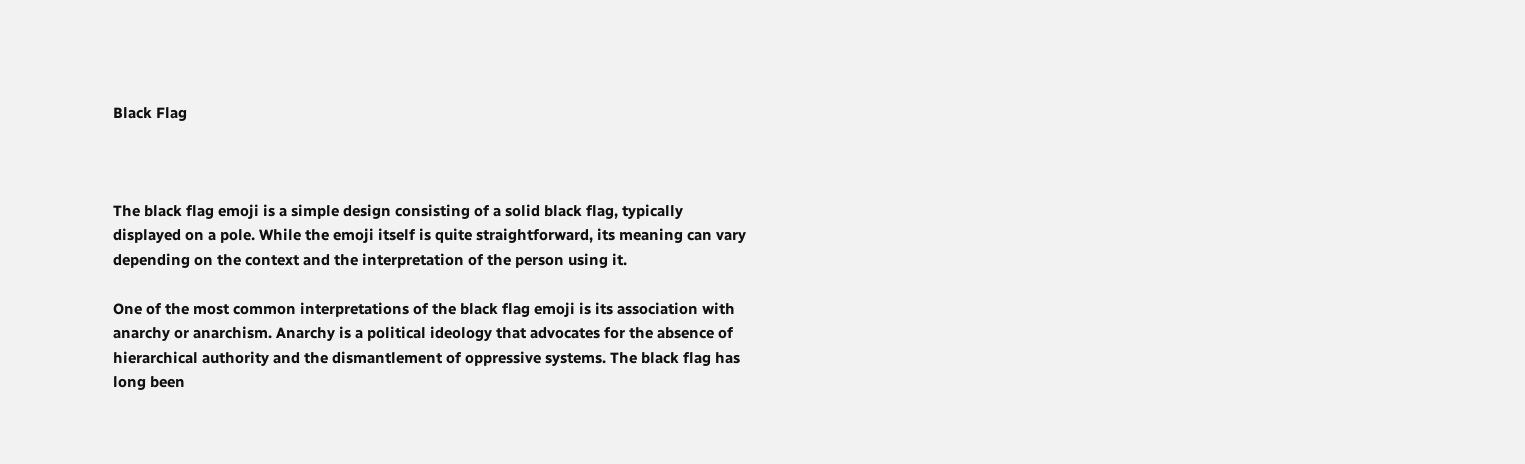Black Flag



The black flag emoji is a simple design consisting of a solid black flag, typically displayed on a pole. While the emoji itself is quite straightforward, its meaning can vary depending on the context and the interpretation of the person using it.

One of the most common interpretations of the black flag emoji is its association with anarchy or anarchism. Anarchy is a political ideology that advocates for the absence of hierarchical authority and the dismantlement of oppressive systems. The black flag has long been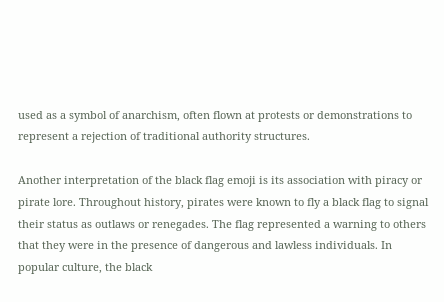used as a symbol of anarchism, often flown at protests or demonstrations to represent a rejection of traditional authority structures.

Another interpretation of the black flag emoji is its association with piracy or pirate lore. Throughout history, pirates were known to fly a black flag to signal their status as outlaws or renegades. The flag represented a warning to others that they were in the presence of dangerous and lawless individuals. In popular culture, the black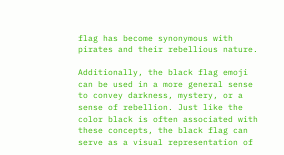flag has become synonymous with pirates and their rebellious nature.

Additionally, the black flag emoji can be used in a more general sense to convey darkness, mystery, or a sense of rebellion. Just like the color black is often associated with these concepts, the black flag can serve as a visual representation of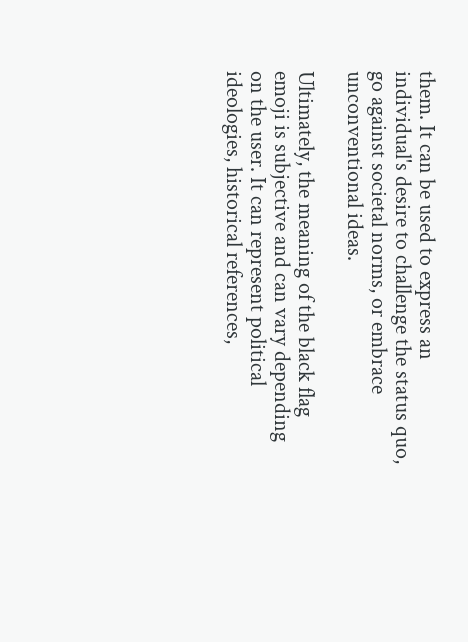them. It can be used to express an individual's desire to challenge the status quo, go against societal norms, or embrace unconventional ideas.

Ultimately, the meaning of the black flag emoji is subjective and can vary depending on the user. It can represent political ideologies, historical references,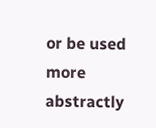or be used more abstractly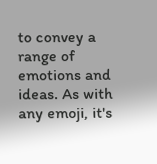to convey a range of emotions and ideas. As with any emoji, it's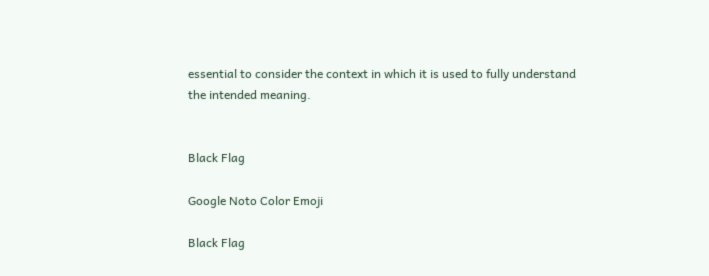essential to consider the context in which it is used to fully understand the intended meaning.


Black Flag

Google Noto Color Emoji

Black Flag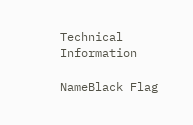Technical Information

NameBlack Flag